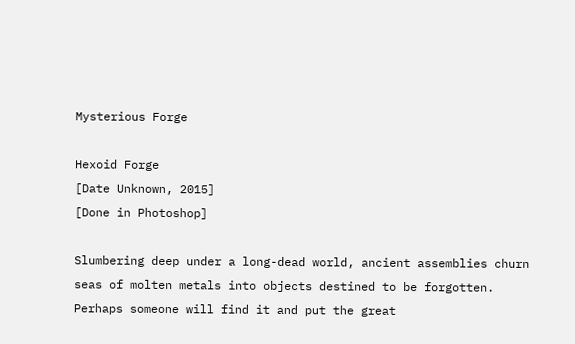Mysterious Forge

Hexoid Forge
[Date Unknown, 2015]
[Done in Photoshop]

Slumbering deep under a long-dead world, ancient assemblies churn seas of molten metals into objects destined to be forgotten. Perhaps someone will find it and put the great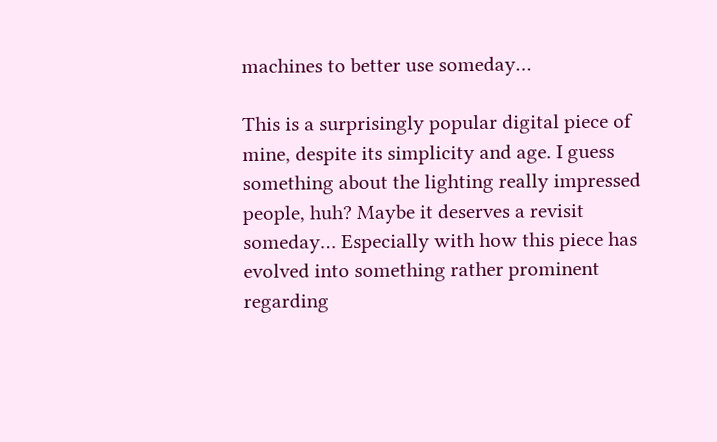machines to better use someday…

This is a surprisingly popular digital piece of mine, despite its simplicity and age. I guess something about the lighting really impressed people, huh? Maybe it deserves a revisit someday… Especially with how this piece has evolved into something rather prominent regarding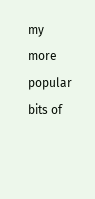my more popular bits of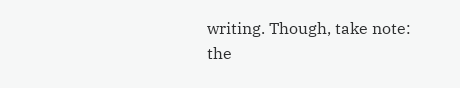writing. Though, take note: the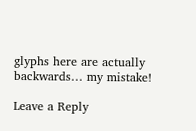glyphs here are actually backwards… my mistake!

Leave a Reply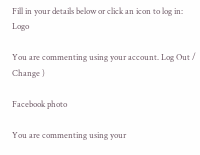Fill in your details below or click an icon to log in: Logo

You are commenting using your account. Log Out /  Change )

Facebook photo

You are commenting using your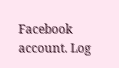Facebook account. Log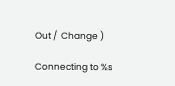Out /  Change )

Connecting to %s